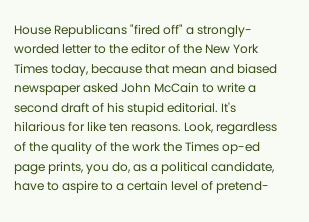House Republicans "fired off" a strongly-worded letter to the editor of the New York Times today, because that mean and biased newspaper asked John McCain to write a second draft of his stupid editorial. It's hilarious for like ten reasons. Look, regardless of the quality of the work the Times op-ed page prints, you do, as a political candidate, have to aspire to a certain level of pretend-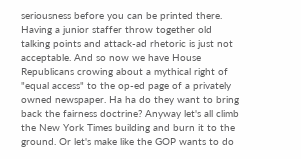seriousness before you can be printed there. Having a junior staffer throw together old talking points and attack-ad rhetoric is just not acceptable. And so now we have House Republicans crowing about a mythical right of "equal access" to the op-ed page of a privately owned newspaper. Ha ha do they want to bring back the fairness doctrine? Anyway let's all climb the New York Times building and burn it to the ground. Or let's make like the GOP wants to do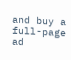and buy a full-page ad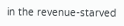in the revenue-starved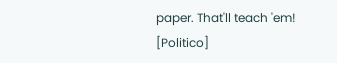paper. That'll teach 'em! [Politico]